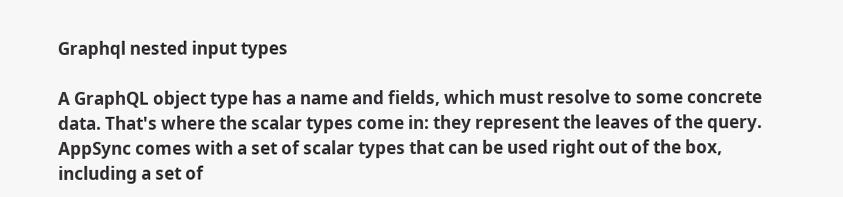Graphql nested input types

A GraphQL object type has a name and fields, which must resolve to some concrete data. That's where the scalar types come in: they represent the leaves of the query. AppSync comes with a set of scalar types that can be used right out of the box, including a set of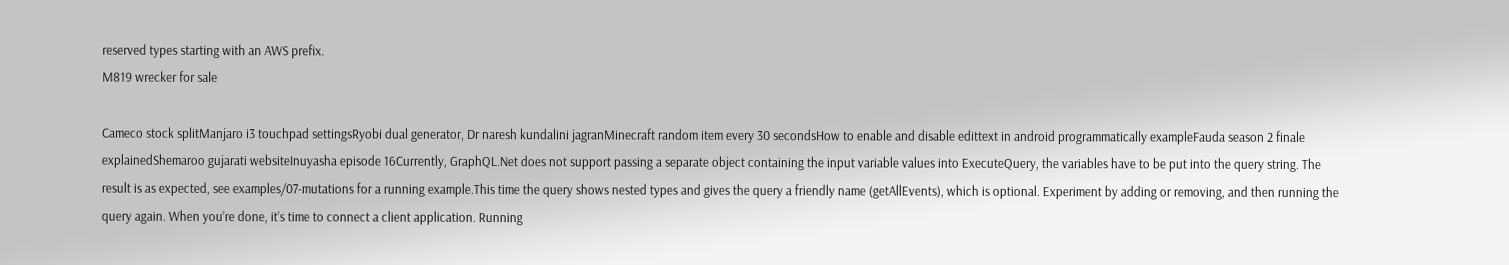reserved types starting with an AWS prefix.
M819 wrecker for sale

Cameco stock splitManjaro i3 touchpad settingsRyobi dual generator, Dr naresh kundalini jagranMinecraft random item every 30 secondsHow to enable and disable edittext in android programmatically exampleFauda season 2 finale explainedShemaroo gujarati websiteInuyasha episode 16Currently, GraphQL.Net does not support passing a separate object containing the input variable values into ExecuteQuery, the variables have to be put into the query string. The result is as expected, see examples/07-mutations for a running example.This time the query shows nested types and gives the query a friendly name (getAllEvents), which is optional. Experiment by adding or removing, and then running the query again. When you’re done, it’s time to connect a client application. Running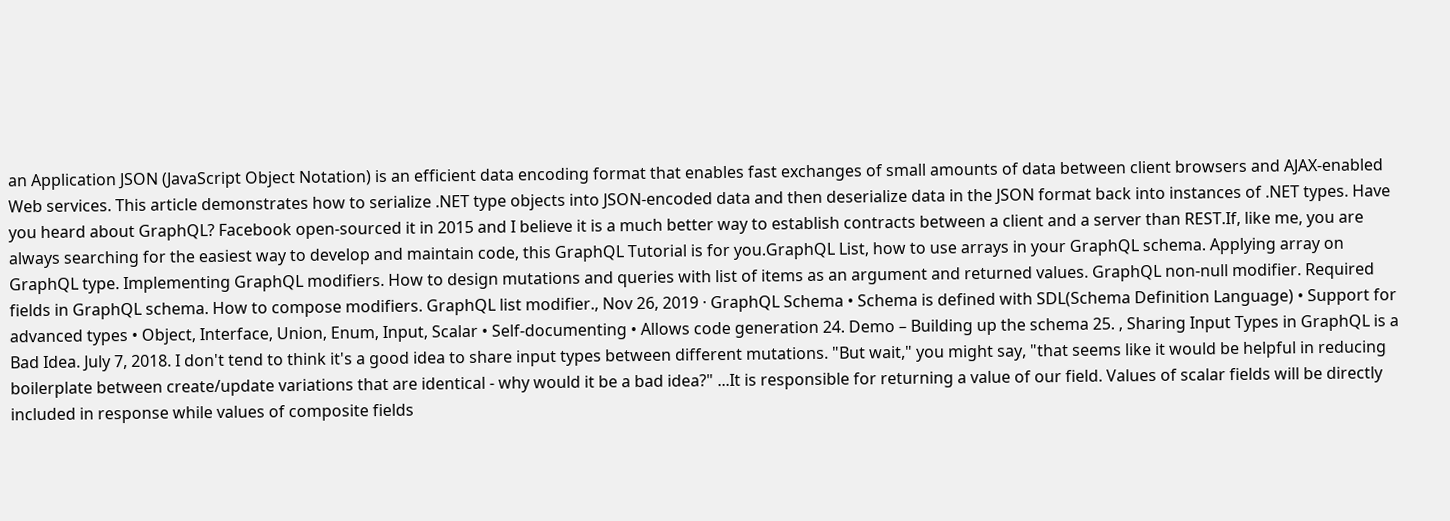an Application JSON (JavaScript Object Notation) is an efficient data encoding format that enables fast exchanges of small amounts of data between client browsers and AJAX-enabled Web services. This article demonstrates how to serialize .NET type objects into JSON-encoded data and then deserialize data in the JSON format back into instances of .NET types. Have you heard about GraphQL? Facebook open-sourced it in 2015 and I believe it is a much better way to establish contracts between a client and a server than REST.If, like me, you are always searching for the easiest way to develop and maintain code, this GraphQL Tutorial is for you.GraphQL List, how to use arrays in your GraphQL schema. Applying array on GraphQL type. Implementing GraphQL modifiers. How to design mutations and queries with list of items as an argument and returned values. GraphQL non-null modifier. Required fields in GraphQL schema. How to compose modifiers. GraphQL list modifier., Nov 26, 2019 · GraphQL Schema • Schema is defined with SDL(Schema Definition Language) • Support for advanced types • Object, Interface, Union, Enum, Input, Scalar • Self-documenting • Allows code generation 24. Demo – Building up the schema 25. , Sharing Input Types in GraphQL is a Bad Idea. July 7, 2018. I don't tend to think it's a good idea to share input types between different mutations. "But wait," you might say, "that seems like it would be helpful in reducing boilerplate between create/update variations that are identical - why would it be a bad idea?" ...It is responsible for returning a value of our field. Values of scalar fields will be directly included in response while values of composite fields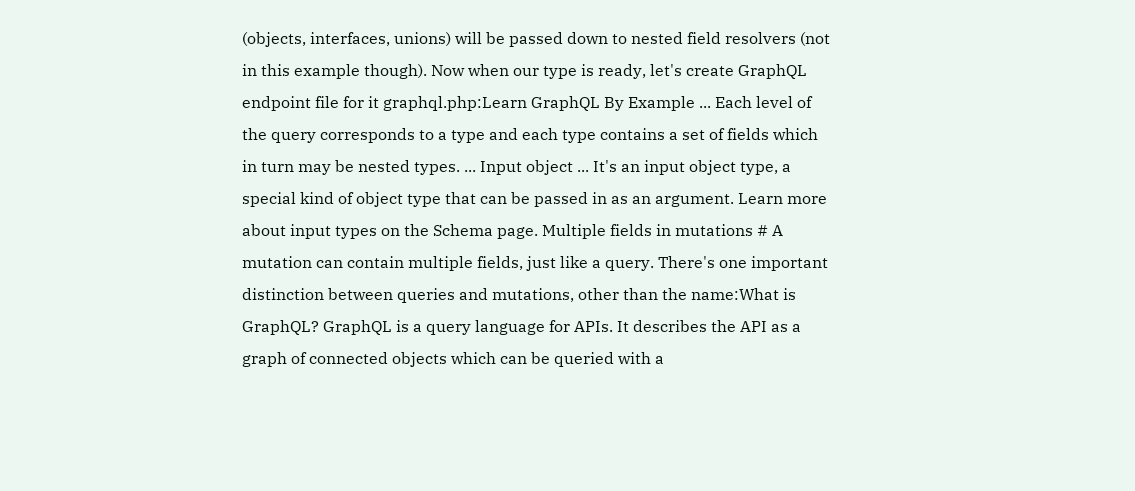(objects, interfaces, unions) will be passed down to nested field resolvers (not in this example though). Now when our type is ready, let's create GraphQL endpoint file for it graphql.php:Learn GraphQL By Example ... Each level of the query corresponds to a type and each type contains a set of fields which in turn may be nested types. ... Input object ... It's an input object type, a special kind of object type that can be passed in as an argument. Learn more about input types on the Schema page. Multiple fields in mutations # A mutation can contain multiple fields, just like a query. There's one important distinction between queries and mutations, other than the name:What is GraphQL? GraphQL is a query language for APIs. It describes the API as a graph of connected objects which can be queried with a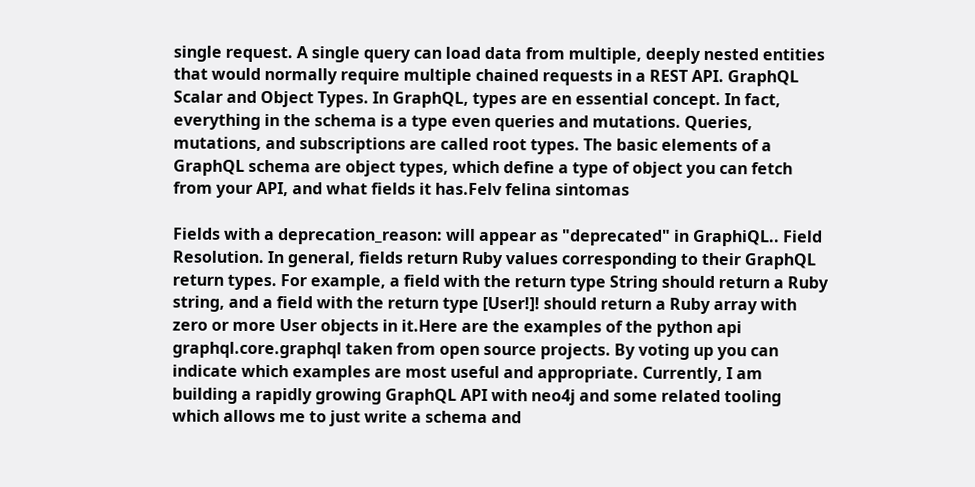single request. A single query can load data from multiple, deeply nested entities that would normally require multiple chained requests in a REST API. GraphQL Scalar and Object Types. In GraphQL, types are en essential concept. In fact, everything in the schema is a type even queries and mutations. Queries, mutations, and subscriptions are called root types. The basic elements of a GraphQL schema are object types, which define a type of object you can fetch from your API, and what fields it has.Felv felina sintomas

Fields with a deprecation_reason: will appear as "deprecated" in GraphiQL.. Field Resolution. In general, fields return Ruby values corresponding to their GraphQL return types. For example, a field with the return type String should return a Ruby string, and a field with the return type [User!]! should return a Ruby array with zero or more User objects in it.Here are the examples of the python api graphql.core.graphql taken from open source projects. By voting up you can indicate which examples are most useful and appropriate. Currently, I am building a rapidly growing GraphQL API with neo4j and some related tooling which allows me to just write a schema and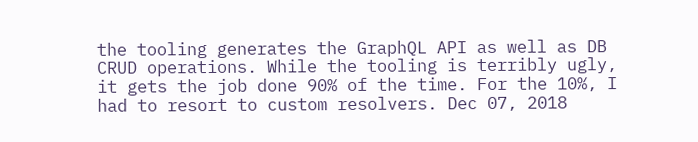the tooling generates the GraphQL API as well as DB CRUD operations. While the tooling is terribly ugly, it gets the job done 90% of the time. For the 10%, I had to resort to custom resolvers. Dec 07, 2018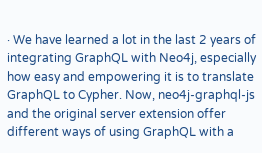· We have learned a lot in the last 2 years of integrating GraphQL with Neo4j, especially how easy and empowering it is to translate GraphQL to Cypher. Now, neo4j-graphql-js and the original server extension offer different ways of using GraphQL with a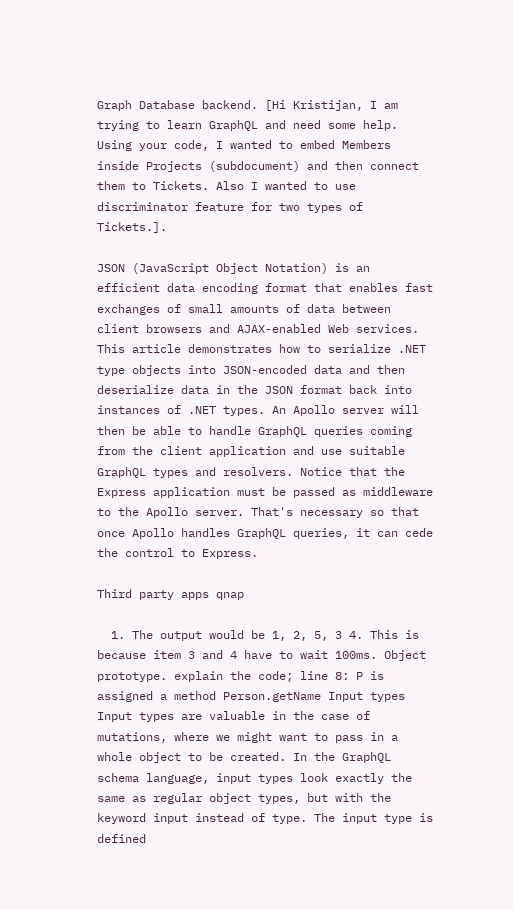Graph Database backend. [Hi Kristijan, I am trying to learn GraphQL and need some help. Using your code, I wanted to embed Members inside Projects (subdocument) and then connect them to Tickets. Also I wanted to use discriminator feature for two types of Tickets.].

JSON (JavaScript Object Notation) is an efficient data encoding format that enables fast exchanges of small amounts of data between client browsers and AJAX-enabled Web services. This article demonstrates how to serialize .NET type objects into JSON-encoded data and then deserialize data in the JSON format back into instances of .NET types. An Apollo server will then be able to handle GraphQL queries coming from the client application and use suitable GraphQL types and resolvers. Notice that the Express application must be passed as middleware to the Apollo server. That's necessary so that once Apollo handles GraphQL queries, it can cede the control to Express.

Third party apps qnap

  1. The output would be 1, 2, 5, 3 4. This is because item 3 and 4 have to wait 100ms. Object prototype. explain the code; line 8: P is assigned a method Person.getName Input types Input types are valuable in the case of mutations, where we might want to pass in a whole object to be created. In the GraphQL schema language, input types look exactly the same as regular object types, but with the keyword input instead of type. The input type is defined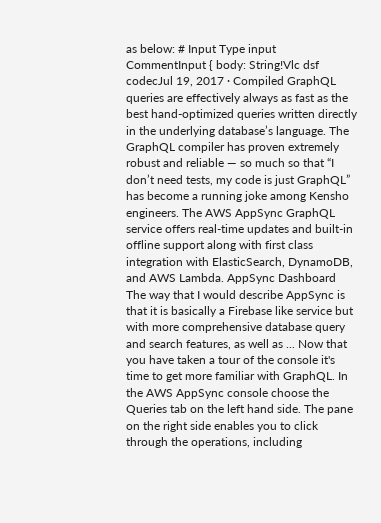as below: # Input Type input CommentInput { body: String!Vlc dsf codecJul 19, 2017 · Compiled GraphQL queries are effectively always as fast as the best hand-optimized queries written directly in the underlying database’s language. The GraphQL compiler has proven extremely robust and reliable — so much so that “I don’t need tests, my code is just GraphQL” has become a running joke among Kensho engineers. The AWS AppSync GraphQL service offers real-time updates and built-in offline support along with first class integration with ElasticSearch, DynamoDB, and AWS Lambda. AppSync Dashboard The way that I would describe AppSync is that it is basically a Firebase like service but with more comprehensive database query and search features, as well as ... Now that you have taken a tour of the console it's time to get more familiar with GraphQL. In the AWS AppSync console choose the Queries tab on the left hand side. The pane on the right side enables you to click through the operations, including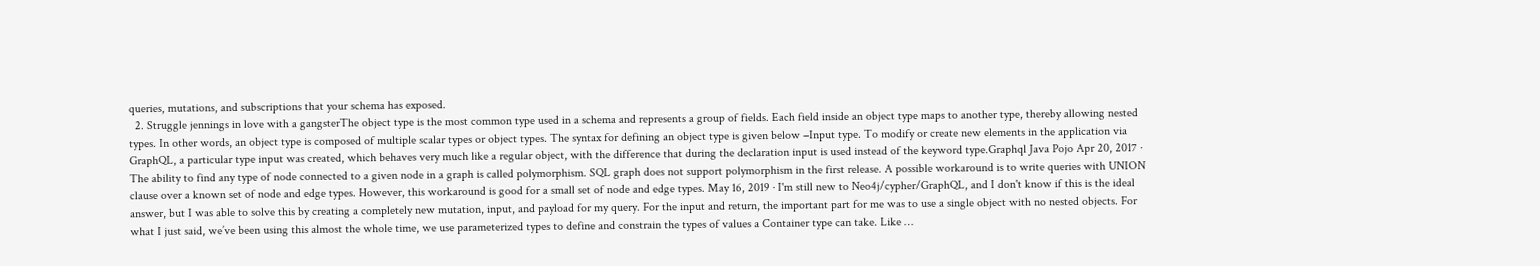queries, mutations, and subscriptions that your schema has exposed.
  2. Struggle jennings in love with a gangsterThe object type is the most common type used in a schema and represents a group of fields. Each field inside an object type maps to another type, thereby allowing nested types. In other words, an object type is composed of multiple scalar types or object types. The syntax for defining an object type is given below −Input type. To modify or create new elements in the application via GraphQL, a particular type input was created, which behaves very much like a regular object, with the difference that during the declaration input is used instead of the keyword type.Graphql Java Pojo Apr 20, 2017 · The ability to find any type of node connected to a given node in a graph is called polymorphism. SQL graph does not support polymorphism in the first release. A possible workaround is to write queries with UNION clause over a known set of node and edge types. However, this workaround is good for a small set of node and edge types. May 16, 2019 · I'm still new to Neo4j/cypher/GraphQL, and I don't know if this is the ideal answer, but I was able to solve this by creating a completely new mutation, input, and payload for my query. For the input and return, the important part for me was to use a single object with no nested objects. For what I just said, we’ve been using this almost the whole time, we use parameterized types to define and constrain the types of values a Container type can take. Like …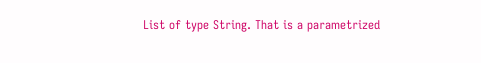List of type String. That is a parametrized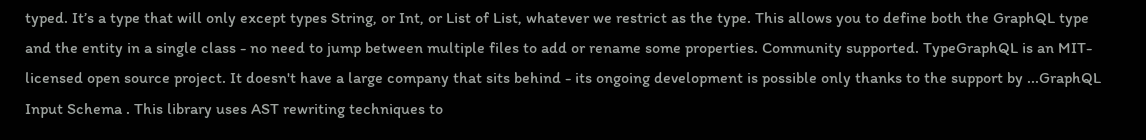typed. It’s a type that will only except types String, or Int, or List of List, whatever we restrict as the type. This allows you to define both the GraphQL type and the entity in a single class - no need to jump between multiple files to add or rename some properties. Community supported. TypeGraphQL is an MIT-licensed open source project. It doesn't have a large company that sits behind - its ongoing development is possible only thanks to the support by ...GraphQL Input Schema . This library uses AST rewriting techniques to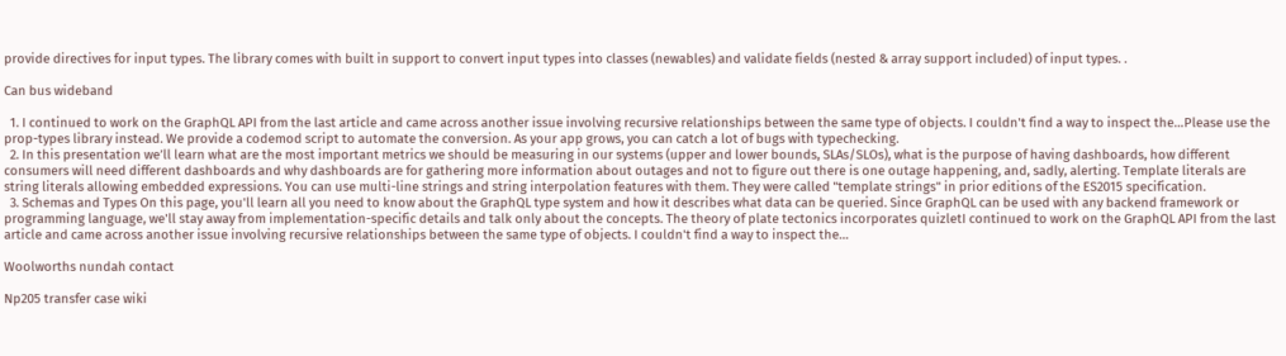provide directives for input types. The library comes with built in support to convert input types into classes (newables) and validate fields (nested & array support included) of input types. .

Can bus wideband

  1. I continued to work on the GraphQL API from the last article and came across another issue involving recursive relationships between the same type of objects. I couldn't find a way to inspect the…Please use the prop-types library instead. We provide a codemod script to automate the conversion. As your app grows, you can catch a lot of bugs with typechecking.
  2. In this presentation we’ll learn what are the most important metrics we should be measuring in our systems (upper and lower bounds, SLAs/SLOs), what is the purpose of having dashboards, how different consumers will need different dashboards and why dashboards are for gathering more information about outages and not to figure out there is one outage happening, and, sadly, alerting. Template literals are string literals allowing embedded expressions. You can use multi-line strings and string interpolation features with them. They were called "template strings" in prior editions of the ES2015 specification.
  3. Schemas and Types On this page, you'll learn all you need to know about the GraphQL type system and how it describes what data can be queried. Since GraphQL can be used with any backend framework or programming language, we'll stay away from implementation-specific details and talk only about the concepts. The theory of plate tectonics incorporates quizletI continued to work on the GraphQL API from the last article and came across another issue involving recursive relationships between the same type of objects. I couldn't find a way to inspect the…

Woolworths nundah contact

Np205 transfer case wiki